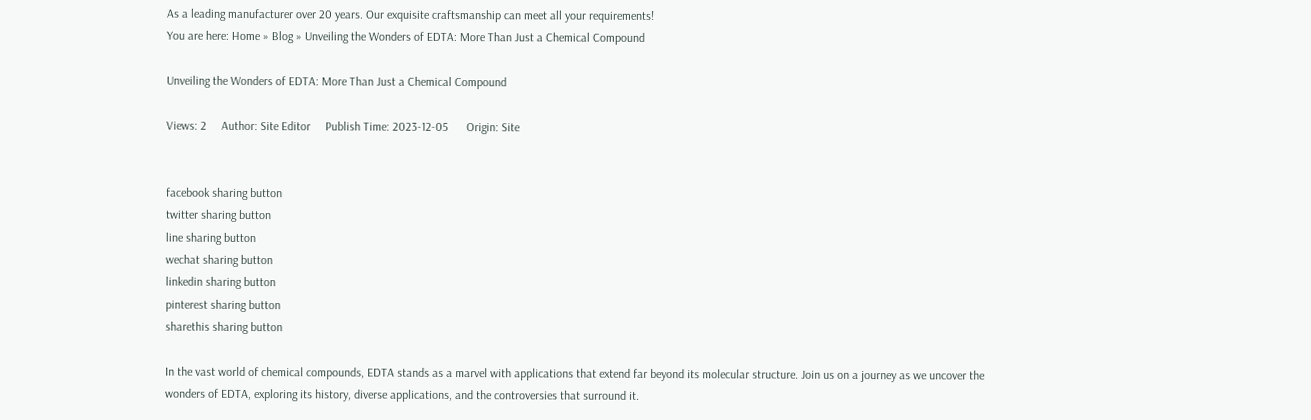As a leading manufacturer over 20 years. Our exquisite craftsmanship can meet all your requirements!
You are here: Home » Blog » Unveiling the Wonders of EDTA: More Than Just a Chemical Compound

Unveiling the Wonders of EDTA: More Than Just a Chemical Compound

Views: 2     Author: Site Editor     Publish Time: 2023-12-05      Origin: Site


facebook sharing button
twitter sharing button
line sharing button
wechat sharing button
linkedin sharing button
pinterest sharing button
sharethis sharing button

In the vast world of chemical compounds, EDTA stands as a marvel with applications that extend far beyond its molecular structure. Join us on a journey as we uncover the wonders of EDTA, exploring its history, diverse applications, and the controversies that surround it.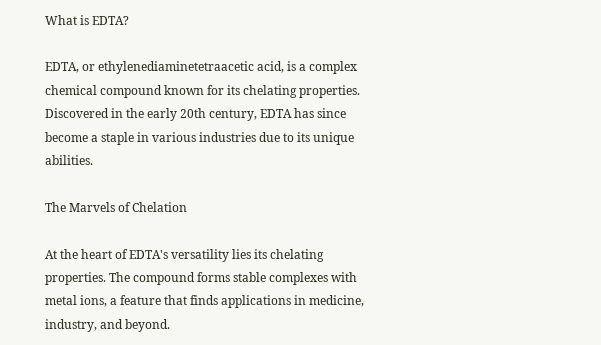What is EDTA?

EDTA, or ethylenediaminetetraacetic acid, is a complex chemical compound known for its chelating properties. Discovered in the early 20th century, EDTA has since become a staple in various industries due to its unique abilities.

The Marvels of Chelation

At the heart of EDTA's versatility lies its chelating properties. The compound forms stable complexes with metal ions, a feature that finds applications in medicine, industry, and beyond.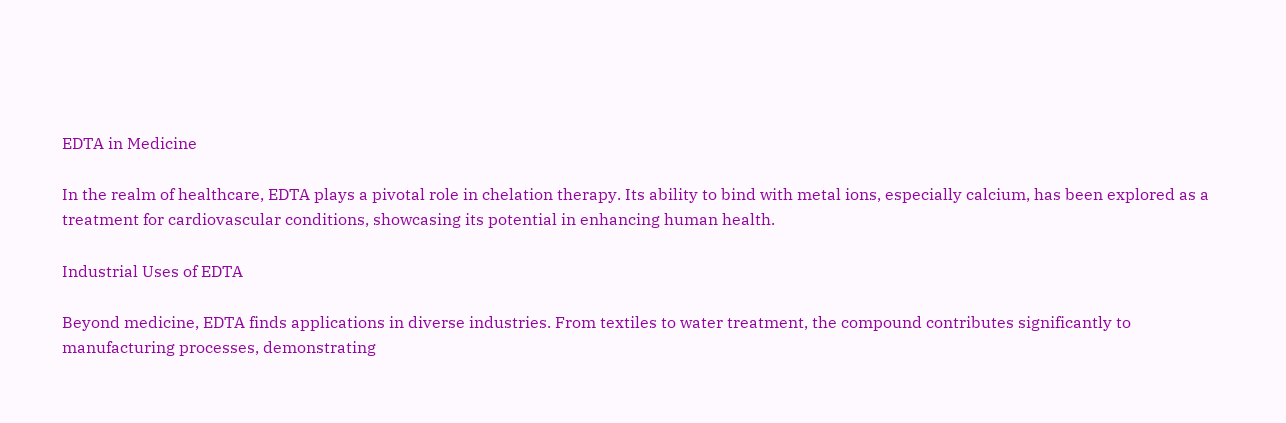EDTA in Medicine

In the realm of healthcare, EDTA plays a pivotal role in chelation therapy. Its ability to bind with metal ions, especially calcium, has been explored as a treatment for cardiovascular conditions, showcasing its potential in enhancing human health.

Industrial Uses of EDTA

Beyond medicine, EDTA finds applications in diverse industries. From textiles to water treatment, the compound contributes significantly to manufacturing processes, demonstrating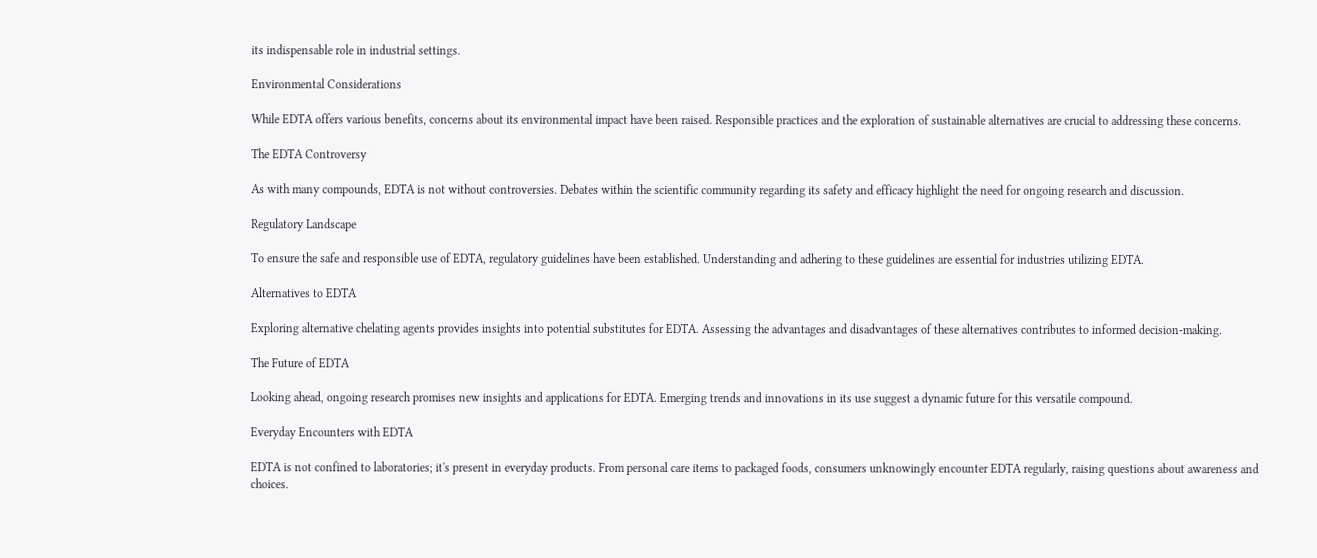its indispensable role in industrial settings.

Environmental Considerations

While EDTA offers various benefits, concerns about its environmental impact have been raised. Responsible practices and the exploration of sustainable alternatives are crucial to addressing these concerns.

The EDTA Controversy

As with many compounds, EDTA is not without controversies. Debates within the scientific community regarding its safety and efficacy highlight the need for ongoing research and discussion.

Regulatory Landscape

To ensure the safe and responsible use of EDTA, regulatory guidelines have been established. Understanding and adhering to these guidelines are essential for industries utilizing EDTA.

Alternatives to EDTA

Exploring alternative chelating agents provides insights into potential substitutes for EDTA. Assessing the advantages and disadvantages of these alternatives contributes to informed decision-making.

The Future of EDTA

Looking ahead, ongoing research promises new insights and applications for EDTA. Emerging trends and innovations in its use suggest a dynamic future for this versatile compound.

Everyday Encounters with EDTA

EDTA is not confined to laboratories; it's present in everyday products. From personal care items to packaged foods, consumers unknowingly encounter EDTA regularly, raising questions about awareness and choices.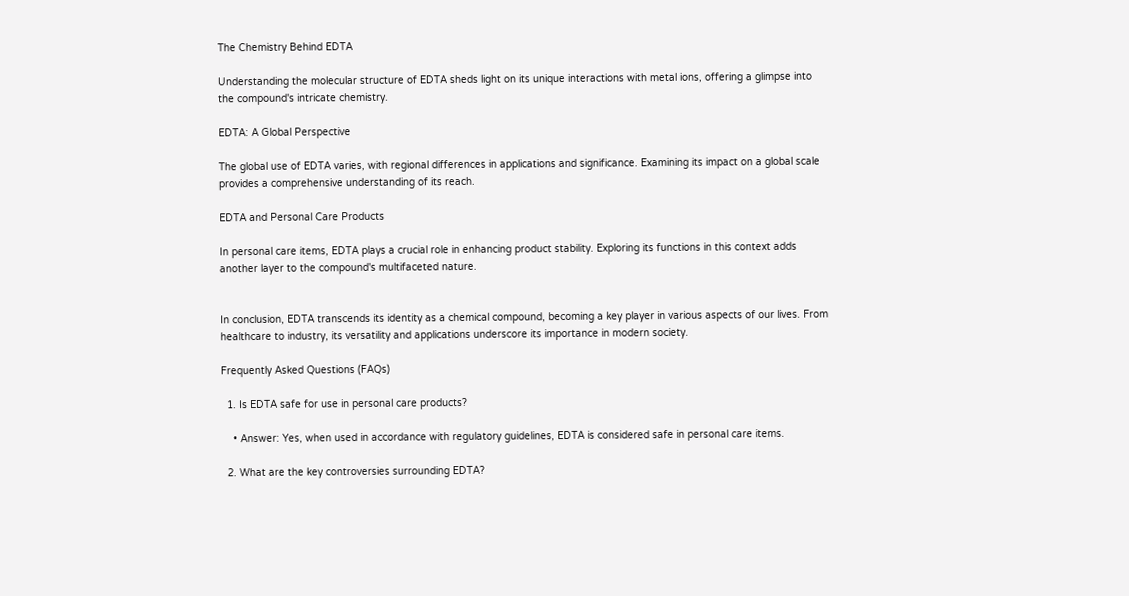The Chemistry Behind EDTA

Understanding the molecular structure of EDTA sheds light on its unique interactions with metal ions, offering a glimpse into the compound's intricate chemistry.

EDTA: A Global Perspective

The global use of EDTA varies, with regional differences in applications and significance. Examining its impact on a global scale provides a comprehensive understanding of its reach.

EDTA and Personal Care Products

In personal care items, EDTA plays a crucial role in enhancing product stability. Exploring its functions in this context adds another layer to the compound's multifaceted nature.


In conclusion, EDTA transcends its identity as a chemical compound, becoming a key player in various aspects of our lives. From healthcare to industry, its versatility and applications underscore its importance in modern society.

Frequently Asked Questions (FAQs)

  1. Is EDTA safe for use in personal care products?

    • Answer: Yes, when used in accordance with regulatory guidelines, EDTA is considered safe in personal care items.

  2. What are the key controversies surrounding EDTA?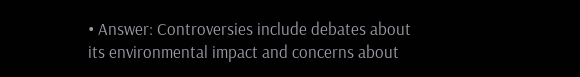• Answer: Controversies include debates about its environmental impact and concerns about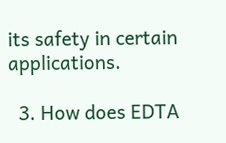its safety in certain applications.

  3. How does EDTA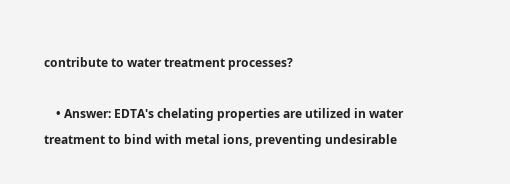contribute to water treatment processes?

    • Answer: EDTA's chelating properties are utilized in water treatment to bind with metal ions, preventing undesirable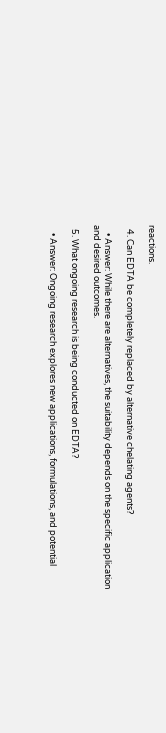reactions.

  4. Can EDTA be completely replaced by alternative chelating agents?

    • Answer: While there are alternatives, the suitability depends on the specific application and desired outcomes.

  5. What ongoing research is being conducted on EDTA?

    • Answer: Ongoing research explores new applications, formulations, and potential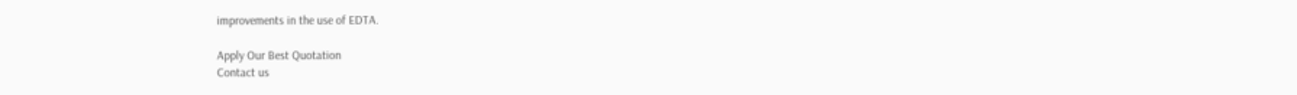improvements in the use of EDTA.

Apply Our Best Quotation
Contact us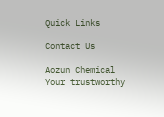Quick Links

Contact Us

Aozun Chemical
Your trustworthy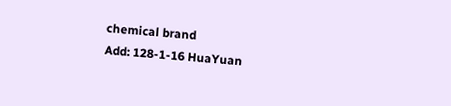chemical brand
Add: 128-1-16 HuaYuan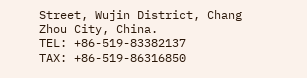Street, Wujin District, Chang Zhou City, China.
TEL: +86-519-83382137
TAX: +86-519-86316850